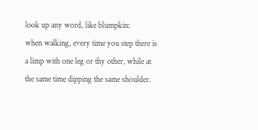look up any word, like blumpkin:
when walking, every time you step there is a limp with one leg or thy other, while at the same time dipping the same shoulder.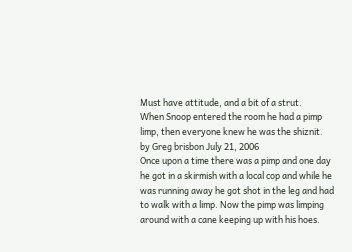Must have attitude, and a bit of a strut.
When Snoop entered the room he had a pimp limp, then everyone knew he was the shiznit.
by Greg brisbon July 21, 2006
Once upon a time there was a pimp and one day he got in a skirmish with a local cop and while he was running away he got shot in the leg and had to walk with a limp. Now the pimp was limping around with a cane keeping up with his hoes.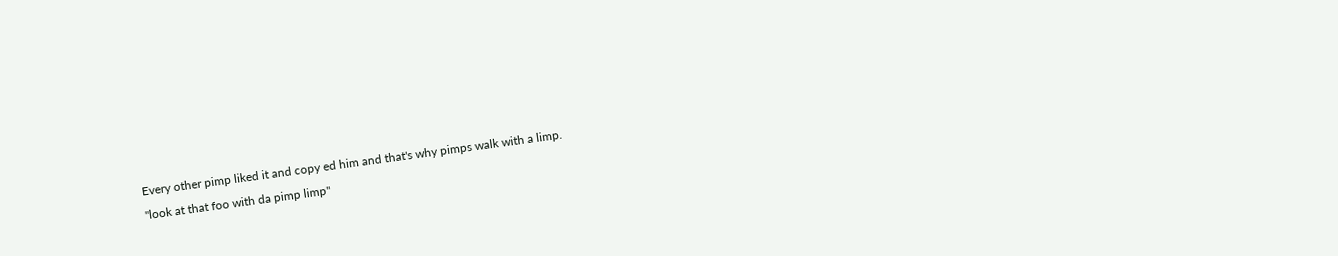Every other pimp liked it and copy ed him and that's why pimps walk with a limp.
"look at that foo with da pimp limp"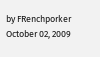by FRenchporker October 02, 2009